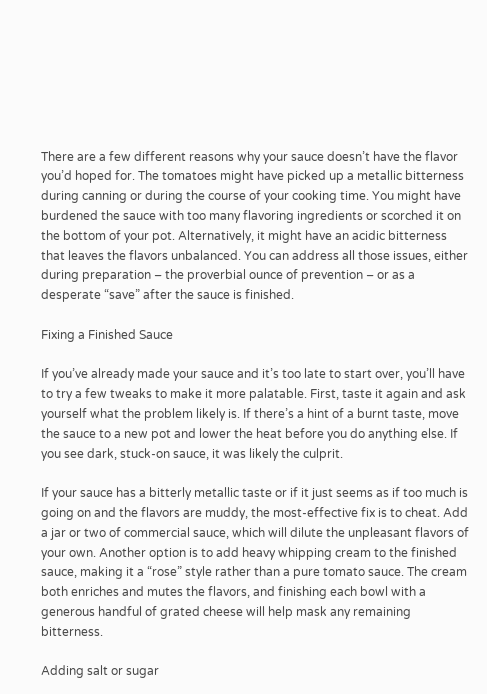There are a few different reasons why your sauce doesn’t have the flavor you’d hoped for. The tomatoes might have picked up a metallic bitterness during canning or during the course of your cooking time. You might have burdened the sauce with too many flavoring ingredients or scorched it on the bottom of your pot. Alternatively, it might have an acidic bitterness that leaves the flavors unbalanced. You can address all those issues, either during preparation – the proverbial ounce of prevention – or as a desperate “save” after the sauce is finished.

Fixing a Finished Sauce

If you’ve already made your sauce and it’s too late to start over, you’ll have to try a few tweaks to make it more palatable. First, taste it again and ask yourself what the problem likely is. If there’s a hint of a burnt taste, move the sauce to a new pot and lower the heat before you do anything else. If you see dark, stuck-on sauce, it was likely the culprit.

If your sauce has a bitterly metallic taste or if it just seems as if too much is going on and the flavors are muddy, the most-effective fix is to cheat. Add a jar or two of commercial sauce, which will dilute the unpleasant flavors of your own. Another option is to add heavy whipping cream to the finished sauce, making it a “rose” style rather than a pure tomato sauce. The cream both enriches and mutes the flavors, and finishing each bowl with a generous handful of grated cheese will help mask any remaining bitterness.

Adding salt or sugar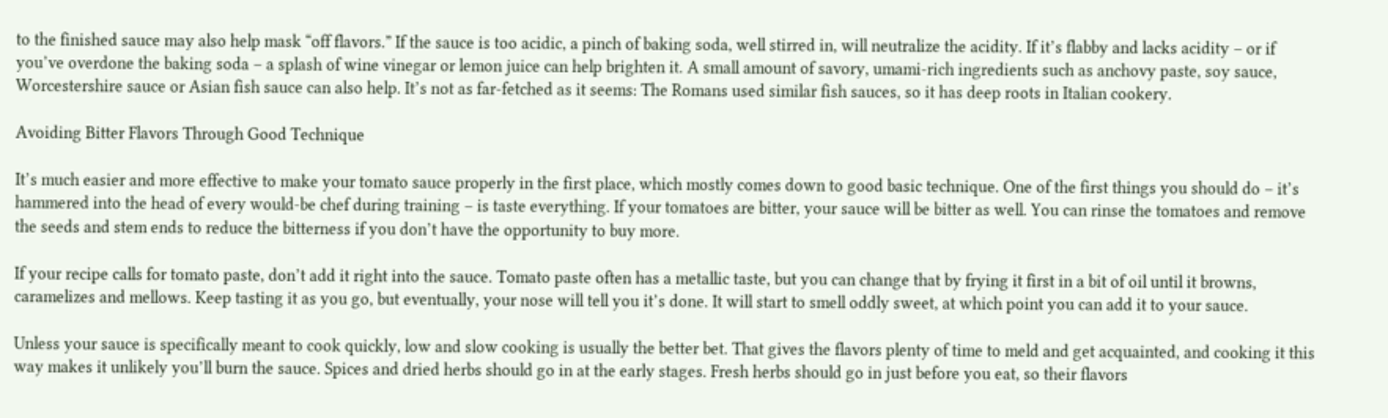to the finished sauce may also help mask “off flavors.” If the sauce is too acidic, a pinch of baking soda, well stirred in, will neutralize the acidity. If it’s flabby and lacks acidity – or if you’ve overdone the baking soda – a splash of wine vinegar or lemon juice can help brighten it. A small amount of savory, umami-rich ingredients such as anchovy paste, soy sauce, Worcestershire sauce or Asian fish sauce can also help. It’s not as far-fetched as it seems: The Romans used similar fish sauces, so it has deep roots in Italian cookery.

Avoiding Bitter Flavors Through Good Technique

It’s much easier and more effective to make your tomato sauce properly in the first place, which mostly comes down to good basic technique. One of the first things you should do – it’s hammered into the head of every would-be chef during training – is taste everything. If your tomatoes are bitter, your sauce will be bitter as well. You can rinse the tomatoes and remove the seeds and stem ends to reduce the bitterness if you don’t have the opportunity to buy more.

If your recipe calls for tomato paste, don’t add it right into the sauce. Tomato paste often has a metallic taste, but you can change that by frying it first in a bit of oil until it browns, caramelizes and mellows. Keep tasting it as you go, but eventually, your nose will tell you it’s done. It will start to smell oddly sweet, at which point you can add it to your sauce.

Unless your sauce is specifically meant to cook quickly, low and slow cooking is usually the better bet. That gives the flavors plenty of time to meld and get acquainted, and cooking it this way makes it unlikely you’ll burn the sauce. Spices and dried herbs should go in at the early stages. Fresh herbs should go in just before you eat, so their flavors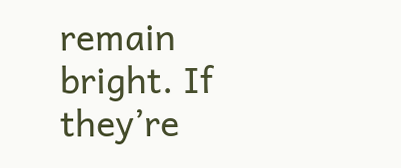remain bright. If they’re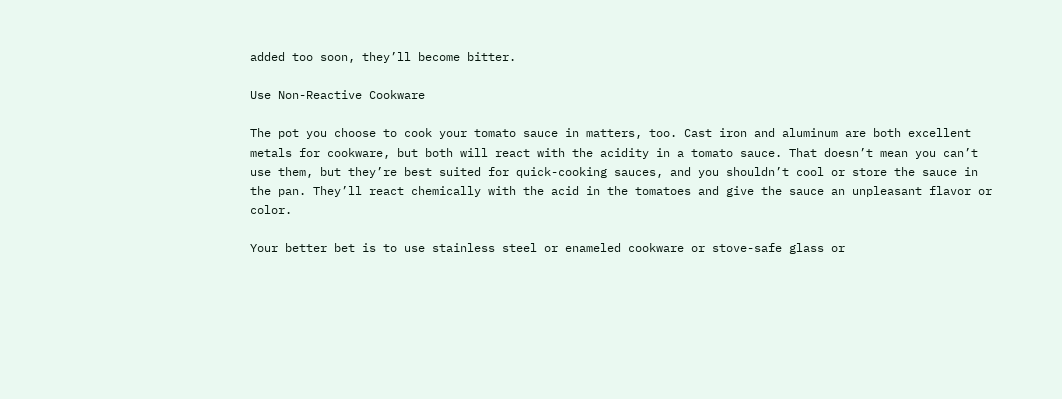added too soon, they’ll become bitter.

Use Non-Reactive Cookware

The pot you choose to cook your tomato sauce in matters, too. Cast iron and aluminum are both excellent metals for cookware, but both will react with the acidity in a tomato sauce. That doesn’t mean you can’t use them, but they’re best suited for quick-cooking sauces, and you shouldn’t cool or store the sauce in the pan. They’ll react chemically with the acid in the tomatoes and give the sauce an unpleasant flavor or color.

Your better bet is to use stainless steel or enameled cookware or stove-safe glass or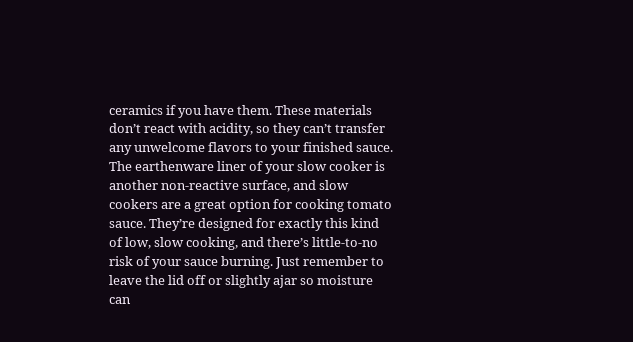ceramics if you have them. These materials don’t react with acidity, so they can’t transfer any unwelcome flavors to your finished sauce. The earthenware liner of your slow cooker is another non-reactive surface, and slow cookers are a great option for cooking tomato sauce. They’re designed for exactly this kind of low, slow cooking, and there’s little-to-no risk of your sauce burning. Just remember to leave the lid off or slightly ajar so moisture can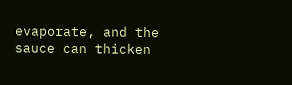evaporate, and the sauce can thicken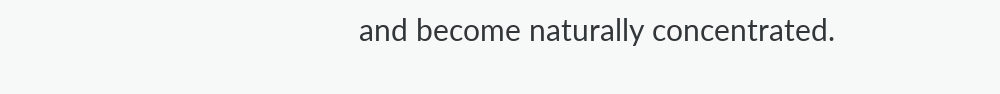and become naturally concentrated.